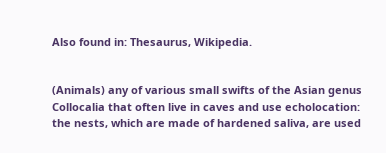Also found in: Thesaurus, Wikipedia.


(Animals) any of various small swifts of the Asian genus Collocalia that often live in caves and use echolocation: the nests, which are made of hardened saliva, are used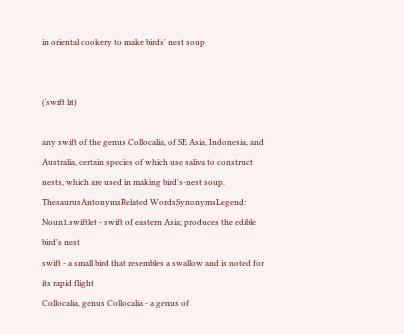in oriental cookery to make birds' nest soup


(ˈswɪft lɪt)

any swift of the genus Collocalia, of SE Asia, Indonesia, and Australia, certain species of which use saliva to construct nests, which are used in making bird's-nest soup.
ThesaurusAntonymsRelated WordsSynonymsLegend:
Noun1.swiftlet - swift of eastern Asia; produces the edible bird's nest
swift - a small bird that resembles a swallow and is noted for its rapid flight
Collocalia, genus Collocalia - a genus of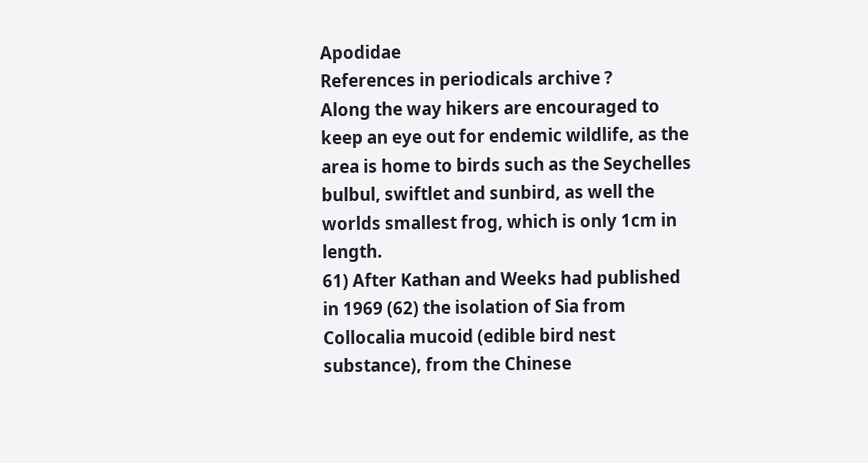Apodidae
References in periodicals archive ?
Along the way hikers are encouraged to keep an eye out for endemic wildlife, as the area is home to birds such as the Seychelles bulbul, swiftlet and sunbird, as well the worlds smallest frog, which is only 1cm in length.
61) After Kathan and Weeks had published in 1969 (62) the isolation of Sia from Collocalia mucoid (edible bird nest substance), from the Chinese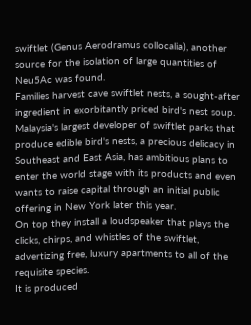swiftlet (Genus Aerodramus collocalia), another source for the isolation of large quantities of Neu5Ac was found.
Families harvest cave swiftlet nests, a sought-after ingredient in exorbitantly priced bird's nest soup.
Malaysia's largest developer of swiftlet parks that produce edible bird's nests, a precious delicacy in Southeast and East Asia, has ambitious plans to enter the world stage with its products and even wants to raise capital through an initial public offering in New York later this year.
On top they install a loudspeaker that plays the clicks, chirps, and whistles of the swiftlet, advertizing free, luxury apartments to all of the requisite species.
It is produced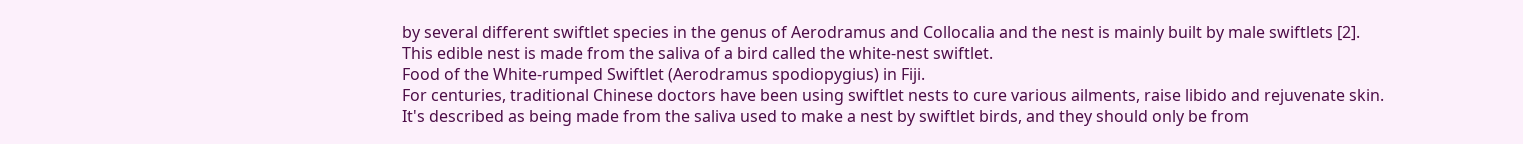by several different swiftlet species in the genus of Aerodramus and Collocalia and the nest is mainly built by male swiftlets [2].
This edible nest is made from the saliva of a bird called the white-nest swiftlet.
Food of the White-rumped Swiftlet (Aerodramus spodiopygius) in Fiji.
For centuries, traditional Chinese doctors have been using swiftlet nests to cure various ailments, raise libido and rejuvenate skin.
It's described as being made from the saliva used to make a nest by swiftlet birds, and they should only be from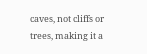caves, not cliffs or trees, making it a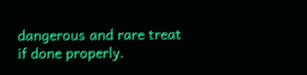dangerous and rare treat if done properly.